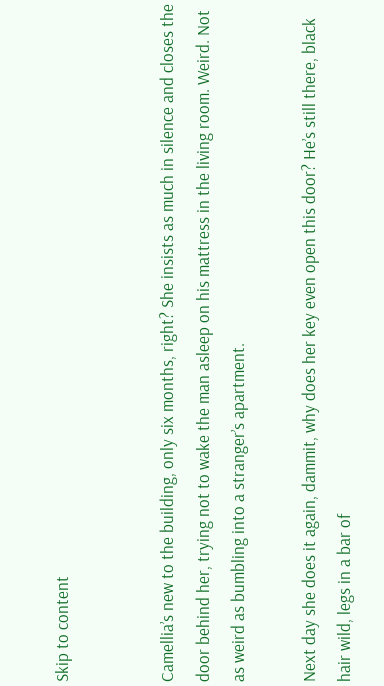Skip to content


Camellia’s new to the building, only six months, right? She insists as much in silence and closes the door behind her, trying not to wake the man asleep on his mattress in the living room. Weird. Not as weird as bumbling into a stranger’s apartment.

Next day she does it again, dammit, why does her key even open this door? He’s still there, black hair wild, legs in a bar of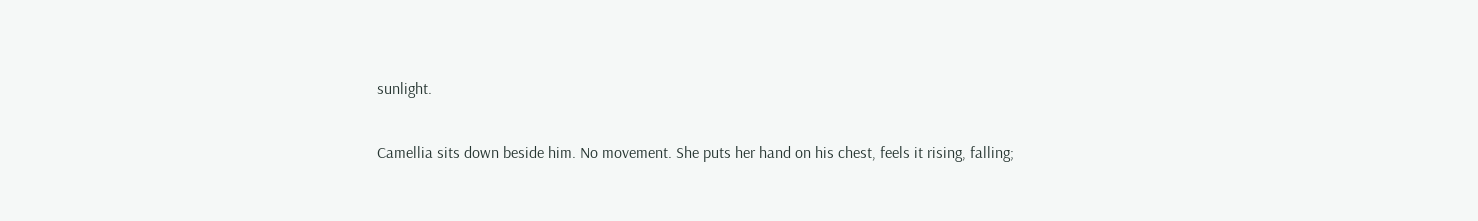sunlight.

Camellia sits down beside him. No movement. She puts her hand on his chest, feels it rising, falling;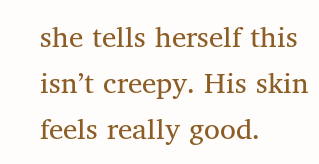she tells herself this isn’t creepy. His skin feels really good.